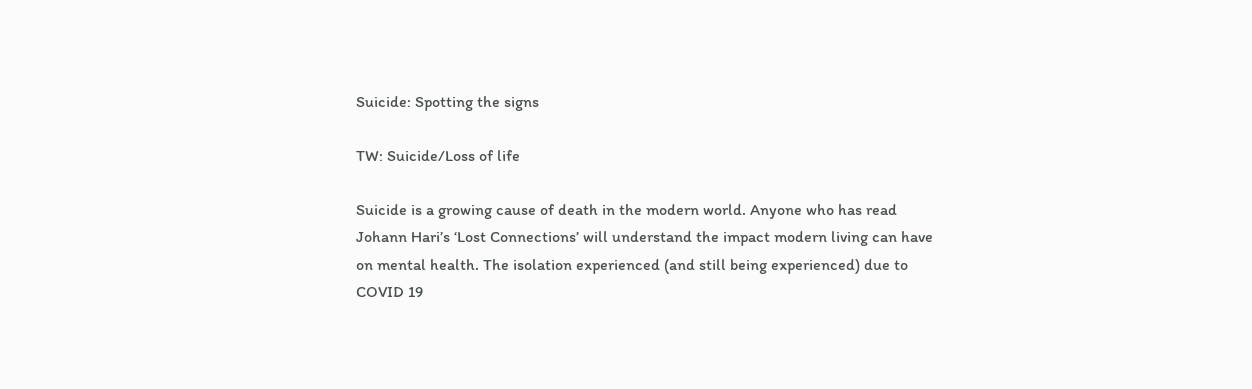Suicide: Spotting the signs

TW: Suicide/Loss of life

Suicide is a growing cause of death in the modern world. Anyone who has read Johann Hari’s ‘Lost Connections’ will understand the impact modern living can have on mental health. The isolation experienced (and still being experienced) due to COVID 19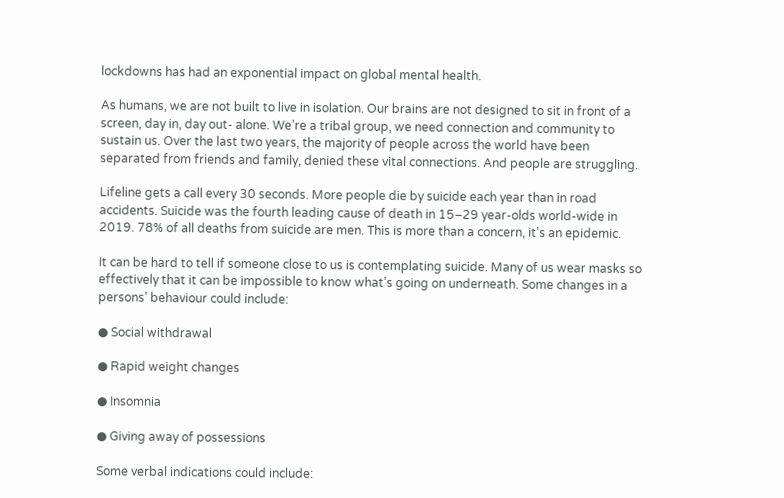lockdowns has had an exponential impact on global mental health.

As humans, we are not built to live in isolation. Our brains are not designed to sit in front of a screen, day in, day out- alone. We’re a tribal group, we need connection and community to sustain us. Over the last two years, the majority of people across the world have been separated from friends and family, denied these vital connections. And people are struggling.

Lifeline gets a call every 30 seconds. More people die by suicide each year than in road accidents. Suicide was the fourth leading cause of death in 15–29 year-olds world-wide in 2019. 78% of all deaths from suicide are men. This is more than a concern, it’s an epidemic.

It can be hard to tell if someone close to us is contemplating suicide. Many of us wear masks so effectively that it can be impossible to know what’s going on underneath. Some changes in a persons’ behaviour could include:

● Social withdrawal

● Rapid weight changes

● Insomnia

● Giving away of possessions

Some verbal indications could include: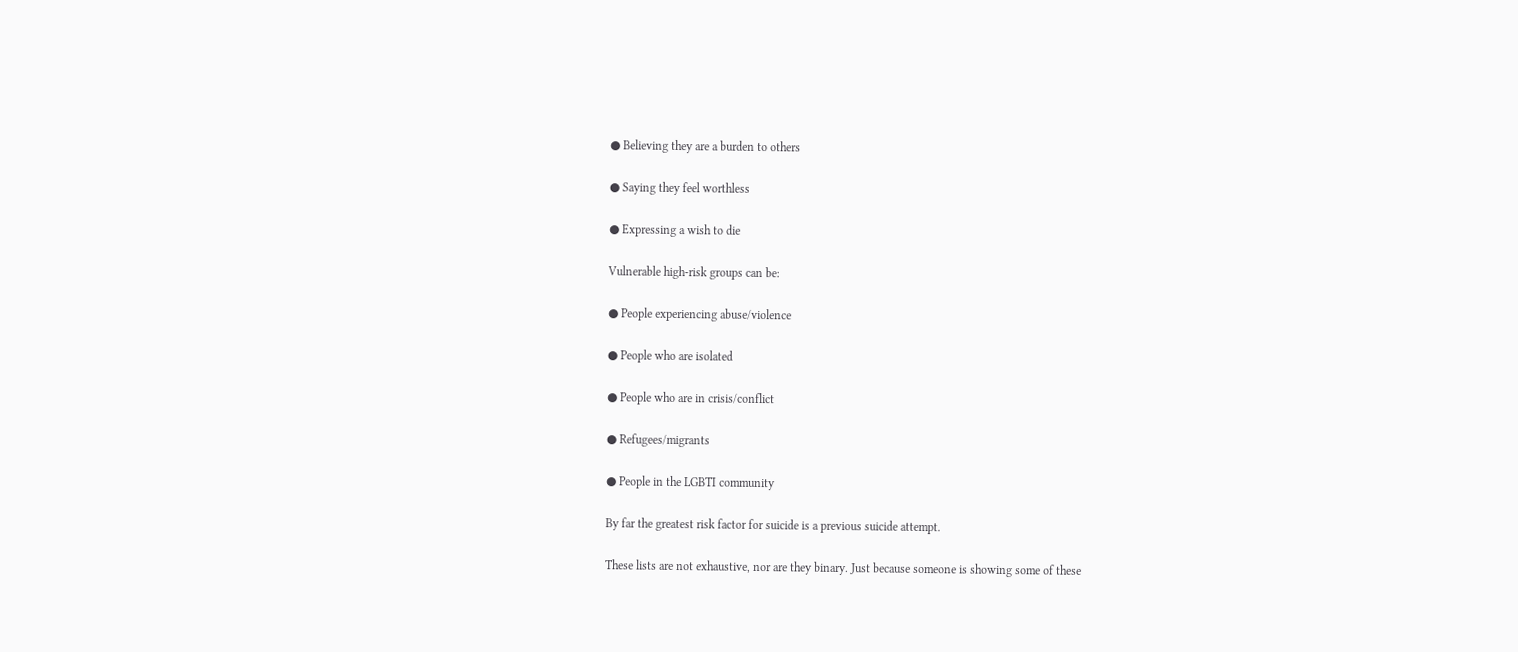● Believing they are a burden to others

● Saying they feel worthless

● Expressing a wish to die

Vulnerable high-risk groups can be:

● People experiencing abuse/violence

● People who are isolated

● People who are in crisis/conflict

● Refugees/migrants

● People in the LGBTI community

By far the greatest risk factor for suicide is a previous suicide attempt.

These lists are not exhaustive, nor are they binary. Just because someone is showing some of these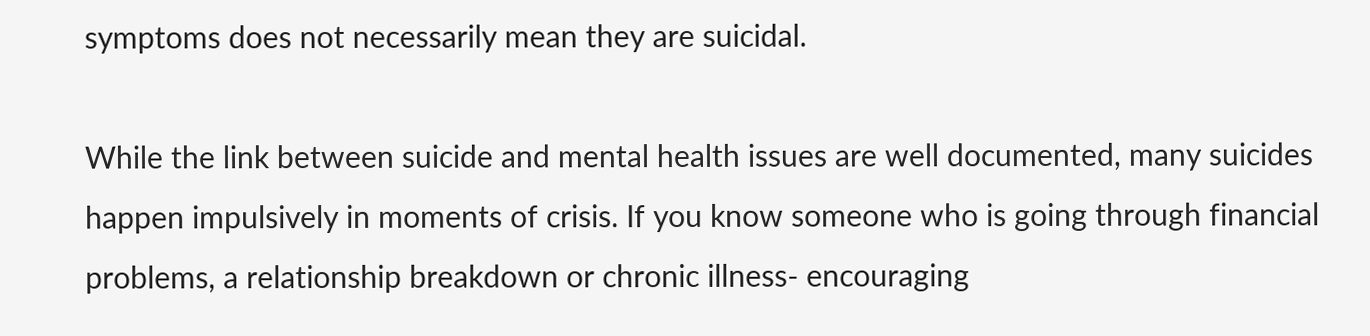symptoms does not necessarily mean they are suicidal.

While the link between suicide and mental health issues are well documented, many suicides happen impulsively in moments of crisis. If you know someone who is going through financial problems, a relationship breakdown or chronic illness- encouraging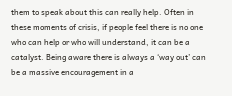them to speak about this can really help. Often in these moments of crisis, if people feel there is no one who can help or who will understand, it can be a catalyst. Being aware there is always a ‘way out’ can be a massive encouragement in a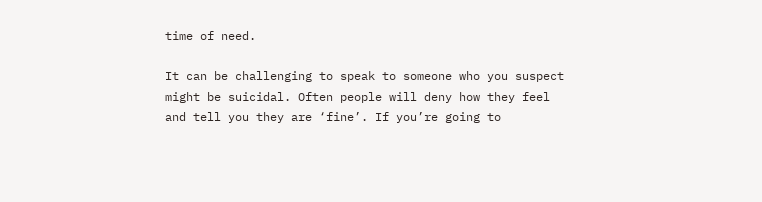time of need.

It can be challenging to speak to someone who you suspect might be suicidal. Often people will deny how they feel and tell you they are ‘fine’. If you’re going to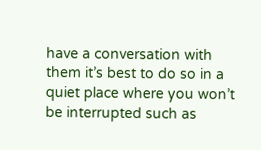have a conversation with them it’s best to do so in a quiet place where you won’t be interrupted such as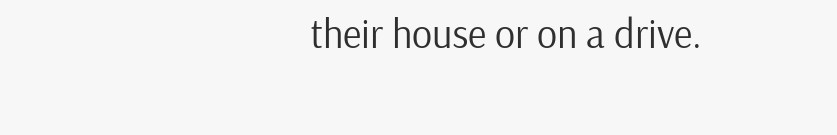their house or on a drive.